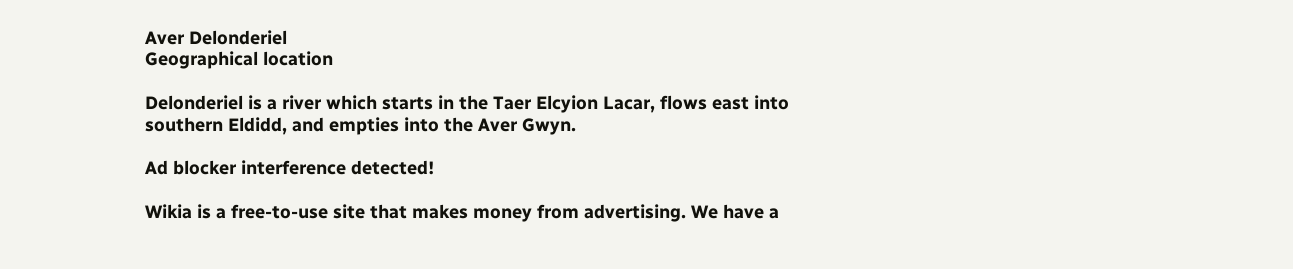Aver Delonderiel
Geographical location

Delonderiel is a river which starts in the Taer Elcyion Lacar, flows east into southern Eldidd, and empties into the Aver Gwyn.

Ad blocker interference detected!

Wikia is a free-to-use site that makes money from advertising. We have a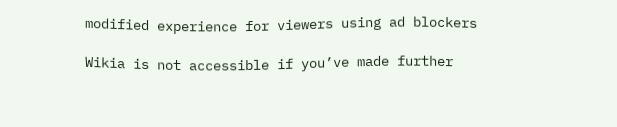modified experience for viewers using ad blockers

Wikia is not accessible if you’ve made further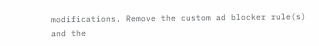modifications. Remove the custom ad blocker rule(s) and the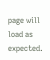page will load as expected.